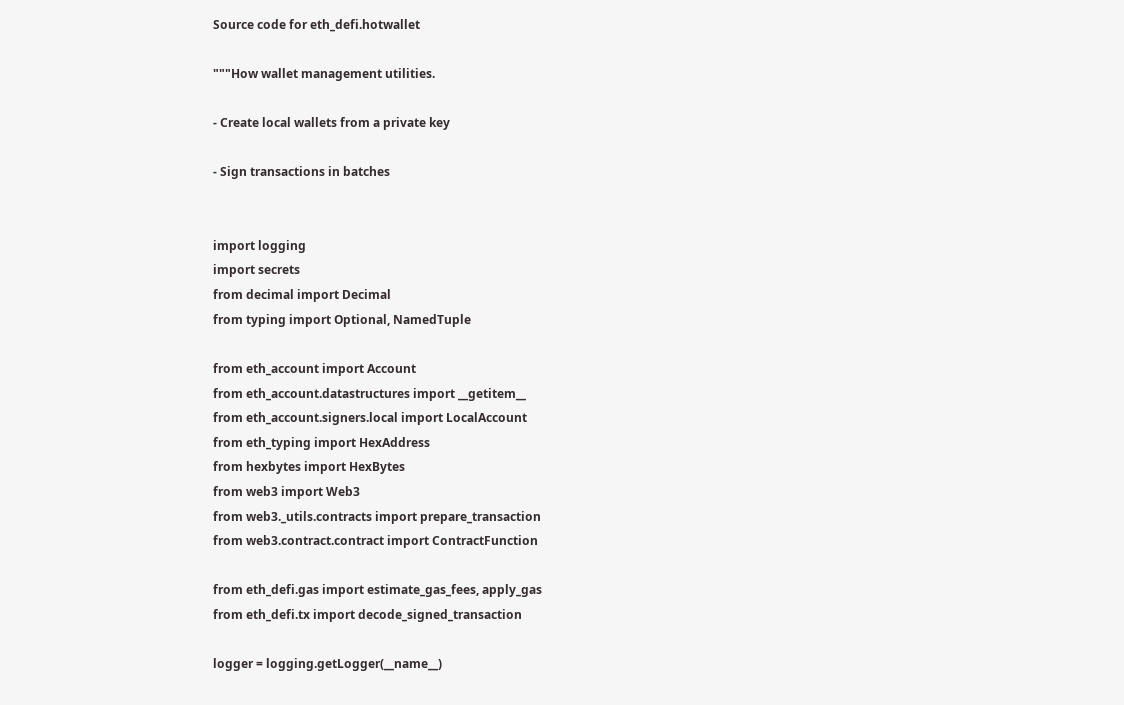Source code for eth_defi.hotwallet

"""How wallet management utilities.

- Create local wallets from a private key

- Sign transactions in batches


import logging
import secrets
from decimal import Decimal
from typing import Optional, NamedTuple

from eth_account import Account
from eth_account.datastructures import __getitem__
from eth_account.signers.local import LocalAccount
from eth_typing import HexAddress
from hexbytes import HexBytes
from web3 import Web3
from web3._utils.contracts import prepare_transaction
from web3.contract.contract import ContractFunction

from eth_defi.gas import estimate_gas_fees, apply_gas
from eth_defi.tx import decode_signed_transaction

logger = logging.getLogger(__name__)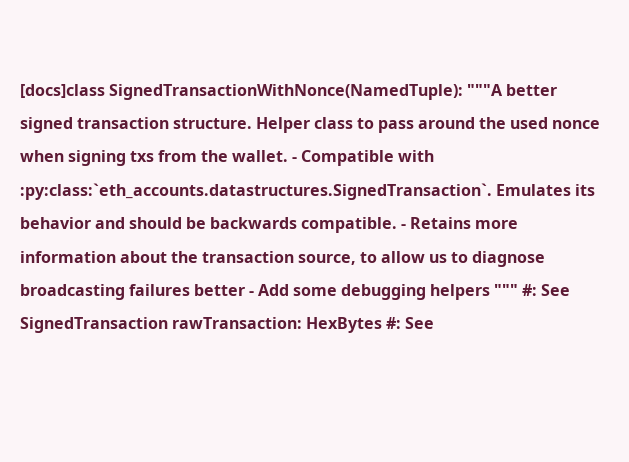[docs]class SignedTransactionWithNonce(NamedTuple): """A better signed transaction structure. Helper class to pass around the used nonce when signing txs from the wallet. - Compatible with :py:class:`eth_accounts.datastructures.SignedTransaction`. Emulates its behavior and should be backwards compatible. - Retains more information about the transaction source, to allow us to diagnose broadcasting failures better - Add some debugging helpers """ #: See SignedTransaction rawTransaction: HexBytes #: See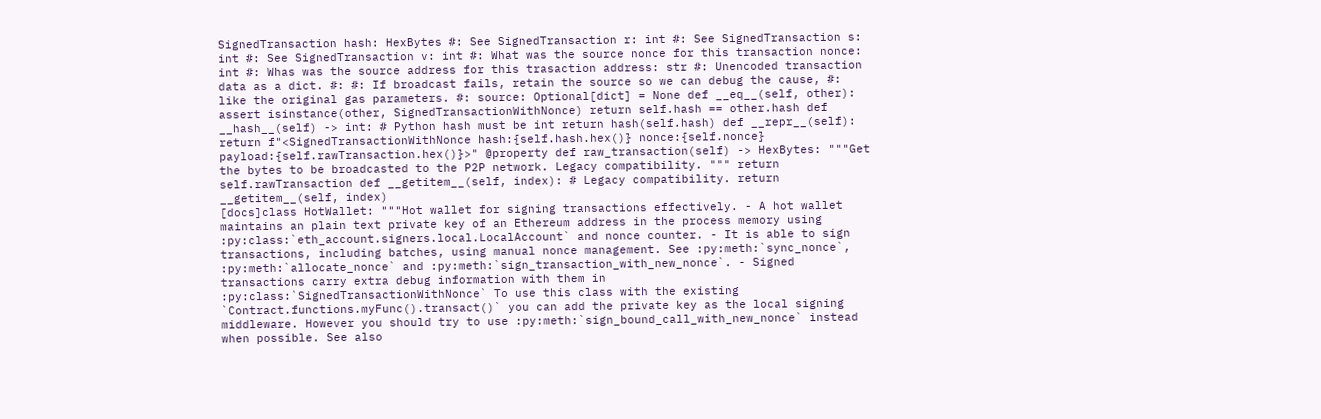SignedTransaction hash: HexBytes #: See SignedTransaction r: int #: See SignedTransaction s: int #: See SignedTransaction v: int #: What was the source nonce for this transaction nonce: int #: Whas was the source address for this trasaction address: str #: Unencoded transaction data as a dict. #: #: If broadcast fails, retain the source so we can debug the cause, #: like the original gas parameters. #: source: Optional[dict] = None def __eq__(self, other): assert isinstance(other, SignedTransactionWithNonce) return self.hash == other.hash def __hash__(self) -> int: # Python hash must be int return hash(self.hash) def __repr__(self): return f"<SignedTransactionWithNonce hash:{self.hash.hex()} nonce:{self.nonce} payload:{self.rawTransaction.hex()}>" @property def raw_transaction(self) -> HexBytes: """Get the bytes to be broadcasted to the P2P network. Legacy compatibility. """ return self.rawTransaction def __getitem__(self, index): # Legacy compatibility. return __getitem__(self, index)
[docs]class HotWallet: """Hot wallet for signing transactions effectively. - A hot wallet maintains an plain text private key of an Ethereum address in the process memory using :py:class:`eth_account.signers.local.LocalAccount` and nonce counter. - It is able to sign transactions, including batches, using manual nonce management. See :py:meth:`sync_nonce`, :py:meth:`allocate_nonce` and :py:meth:`sign_transaction_with_new_nonce`. - Signed transactions carry extra debug information with them in :py:class:`SignedTransactionWithNonce` To use this class with the existing `Contract.functions.myFunc().transact()` you can add the private key as the local signing middleware. However you should try to use :py:meth:`sign_bound_call_with_new_nonce` instead when possible. See also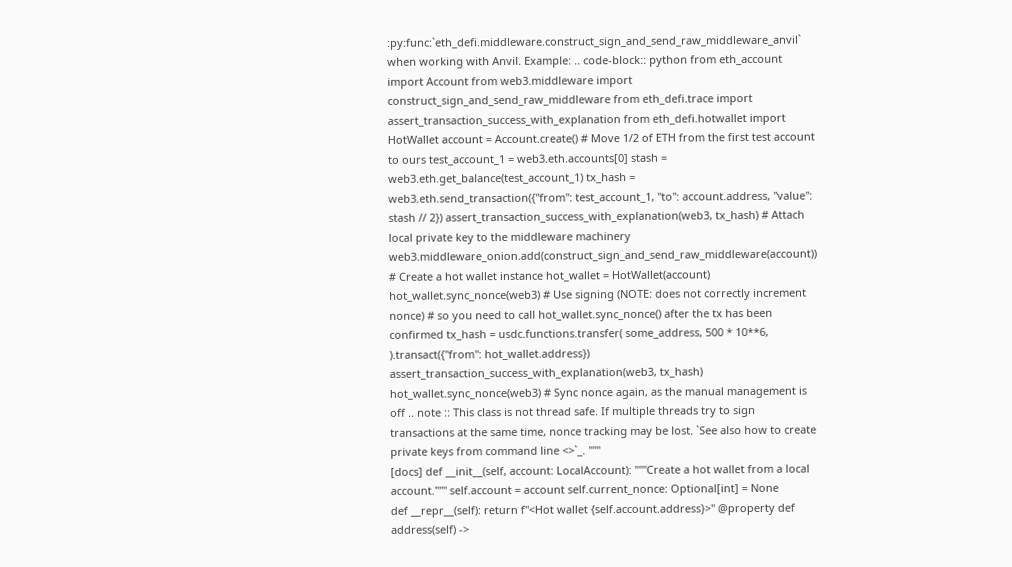:py:func:`eth_defi.middleware.construct_sign_and_send_raw_middleware_anvil` when working with Anvil. Example: .. code-block:: python from eth_account import Account from web3.middleware import construct_sign_and_send_raw_middleware from eth_defi.trace import assert_transaction_success_with_explanation from eth_defi.hotwallet import HotWallet account = Account.create() # Move 1/2 of ETH from the first test account to ours test_account_1 = web3.eth.accounts[0] stash = web3.eth.get_balance(test_account_1) tx_hash = web3.eth.send_transaction({"from": test_account_1, "to": account.address, "value": stash // 2}) assert_transaction_success_with_explanation(web3, tx_hash) # Attach local private key to the middleware machinery web3.middleware_onion.add(construct_sign_and_send_raw_middleware(account)) # Create a hot wallet instance hot_wallet = HotWallet(account) hot_wallet.sync_nonce(web3) # Use signing (NOTE: does not correctly increment nonce) # so you need to call hot_wallet.sync_nonce() after the tx has been confirmed tx_hash = usdc.functions.transfer( some_address, 500 * 10**6, ).transact({"from": hot_wallet.address}) assert_transaction_success_with_explanation(web3, tx_hash) hot_wallet.sync_nonce(web3) # Sync nonce again, as the manual management is off .. note :: This class is not thread safe. If multiple threads try to sign transactions at the same time, nonce tracking may be lost. `See also how to create private keys from command line <>`_. """
[docs] def __init__(self, account: LocalAccount): """Create a hot wallet from a local account.""" self.account = account self.current_nonce: Optional[int] = None
def __repr__(self): return f"<Hot wallet {self.account.address}>" @property def address(self) ->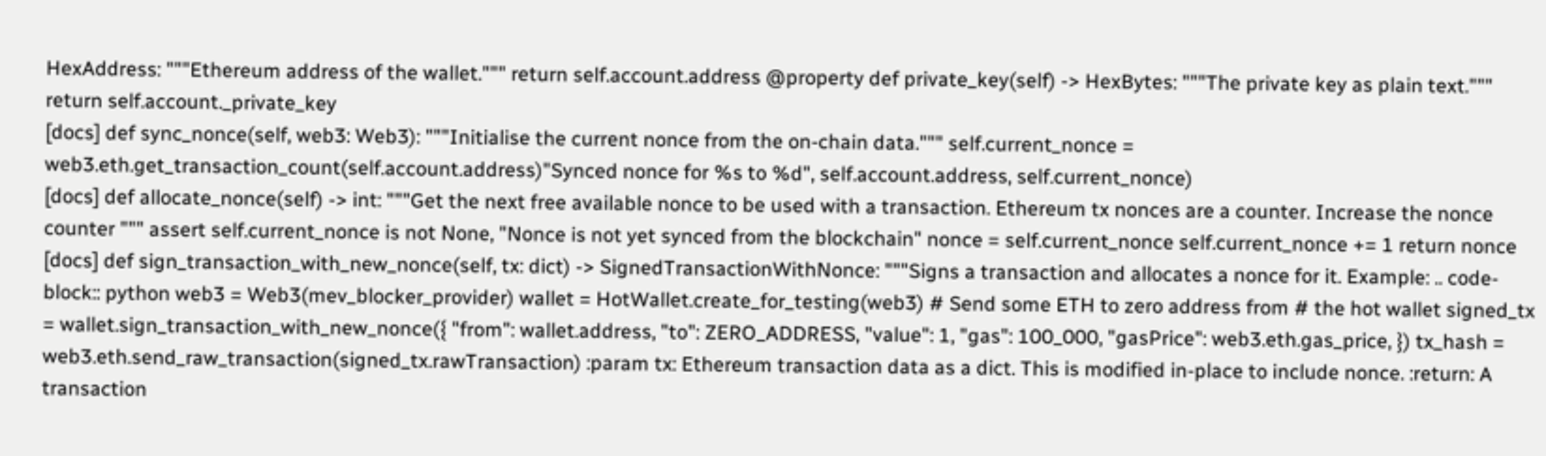HexAddress: """Ethereum address of the wallet.""" return self.account.address @property def private_key(self) -> HexBytes: """The private key as plain text.""" return self.account._private_key
[docs] def sync_nonce(self, web3: Web3): """Initialise the current nonce from the on-chain data.""" self.current_nonce = web3.eth.get_transaction_count(self.account.address)"Synced nonce for %s to %d", self.account.address, self.current_nonce)
[docs] def allocate_nonce(self) -> int: """Get the next free available nonce to be used with a transaction. Ethereum tx nonces are a counter. Increase the nonce counter """ assert self.current_nonce is not None, "Nonce is not yet synced from the blockchain" nonce = self.current_nonce self.current_nonce += 1 return nonce
[docs] def sign_transaction_with_new_nonce(self, tx: dict) -> SignedTransactionWithNonce: """Signs a transaction and allocates a nonce for it. Example: .. code-block:: python web3 = Web3(mev_blocker_provider) wallet = HotWallet.create_for_testing(web3) # Send some ETH to zero address from # the hot wallet signed_tx = wallet.sign_transaction_with_new_nonce({ "from": wallet.address, "to": ZERO_ADDRESS, "value": 1, "gas": 100_000, "gasPrice": web3.eth.gas_price, }) tx_hash = web3.eth.send_raw_transaction(signed_tx.rawTransaction) :param tx: Ethereum transaction data as a dict. This is modified in-place to include nonce. :return: A transaction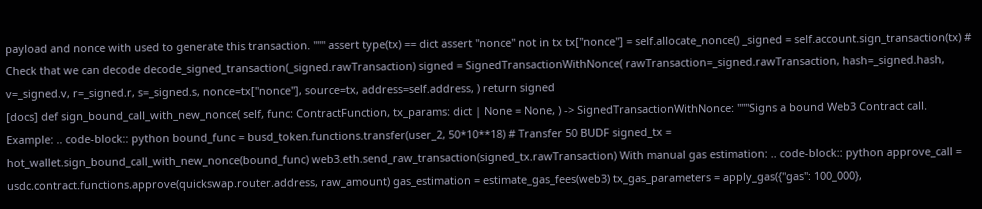payload and nonce with used to generate this transaction. """ assert type(tx) == dict assert "nonce" not in tx tx["nonce"] = self.allocate_nonce() _signed = self.account.sign_transaction(tx) # Check that we can decode decode_signed_transaction(_signed.rawTransaction) signed = SignedTransactionWithNonce( rawTransaction=_signed.rawTransaction, hash=_signed.hash, v=_signed.v, r=_signed.r, s=_signed.s, nonce=tx["nonce"], source=tx, address=self.address, ) return signed
[docs] def sign_bound_call_with_new_nonce( self, func: ContractFunction, tx_params: dict | None = None, ) -> SignedTransactionWithNonce: """Signs a bound Web3 Contract call. Example: .. code-block:: python bound_func = busd_token.functions.transfer(user_2, 50*10**18) # Transfer 50 BUDF signed_tx = hot_wallet.sign_bound_call_with_new_nonce(bound_func) web3.eth.send_raw_transaction(signed_tx.rawTransaction) With manual gas estimation: .. code-block:: python approve_call = usdc.contract.functions.approve(quickswap.router.address, raw_amount) gas_estimation = estimate_gas_fees(web3) tx_gas_parameters = apply_gas({"gas": 100_000},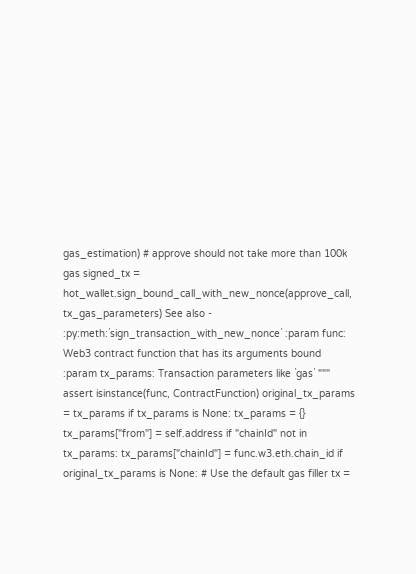gas_estimation) # approve should not take more than 100k gas signed_tx = hot_wallet.sign_bound_call_with_new_nonce(approve_call, tx_gas_parameters) See also - :py:meth:`sign_transaction_with_new_nonce` :param func: Web3 contract function that has its arguments bound :param tx_params: Transaction parameters like `gas` """ assert isinstance(func, ContractFunction) original_tx_params = tx_params if tx_params is None: tx_params = {} tx_params["from"] = self.address if "chainId" not in tx_params: tx_params["chainId"] = func.w3.eth.chain_id if original_tx_params is None: # Use the default gas filler tx =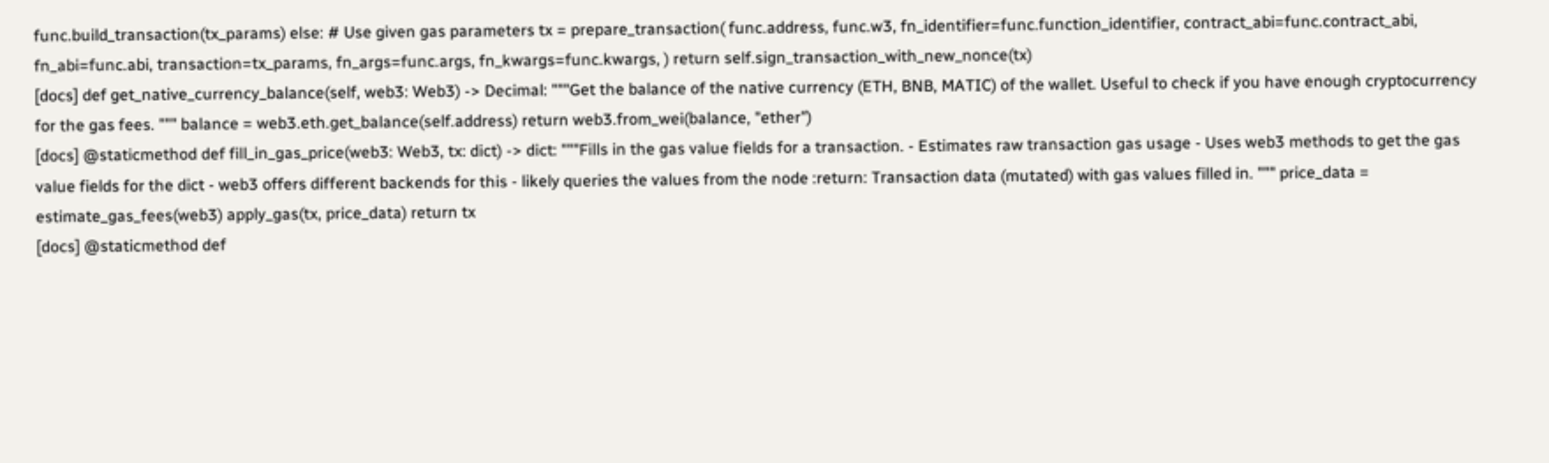func.build_transaction(tx_params) else: # Use given gas parameters tx = prepare_transaction( func.address, func.w3, fn_identifier=func.function_identifier, contract_abi=func.contract_abi, fn_abi=func.abi, transaction=tx_params, fn_args=func.args, fn_kwargs=func.kwargs, ) return self.sign_transaction_with_new_nonce(tx)
[docs] def get_native_currency_balance(self, web3: Web3) -> Decimal: """Get the balance of the native currency (ETH, BNB, MATIC) of the wallet. Useful to check if you have enough cryptocurrency for the gas fees. """ balance = web3.eth.get_balance(self.address) return web3.from_wei(balance, "ether")
[docs] @staticmethod def fill_in_gas_price(web3: Web3, tx: dict) -> dict: """Fills in the gas value fields for a transaction. - Estimates raw transaction gas usage - Uses web3 methods to get the gas value fields for the dict - web3 offers different backends for this - likely queries the values from the node :return: Transaction data (mutated) with gas values filled in. """ price_data = estimate_gas_fees(web3) apply_gas(tx, price_data) return tx
[docs] @staticmethod def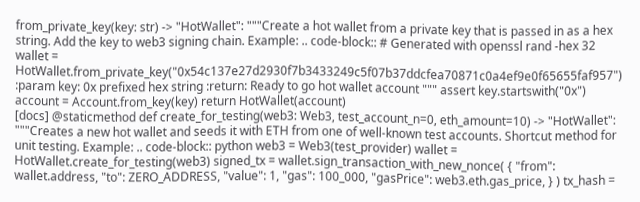from_private_key(key: str) -> "HotWallet": """Create a hot wallet from a private key that is passed in as a hex string. Add the key to web3 signing chain. Example: .. code-block:: # Generated with openssl rand -hex 32 wallet = HotWallet.from_private_key("0x54c137e27d2930f7b3433249c5f07b37ddcfea70871c0a4ef9e0f65655faf957") :param key: 0x prefixed hex string :return: Ready to go hot wallet account """ assert key.startswith("0x") account = Account.from_key(key) return HotWallet(account)
[docs] @staticmethod def create_for_testing(web3: Web3, test_account_n=0, eth_amount=10) -> "HotWallet": """Creates a new hot wallet and seeds it with ETH from one of well-known test accounts. Shortcut method for unit testing. Example: .. code-block:: python web3 = Web3(test_provider) wallet = HotWallet.create_for_testing(web3) signed_tx = wallet.sign_transaction_with_new_nonce( { "from": wallet.address, "to": ZERO_ADDRESS, "value": 1, "gas": 100_000, "gasPrice": web3.eth.gas_price, } ) tx_hash =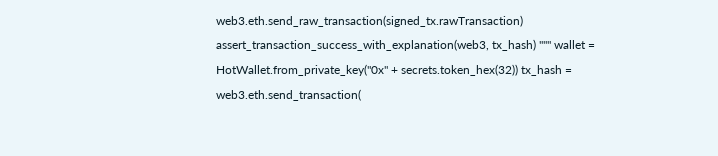web3.eth.send_raw_transaction(signed_tx.rawTransaction) assert_transaction_success_with_explanation(web3, tx_hash) """ wallet = HotWallet.from_private_key("0x" + secrets.token_hex(32)) tx_hash = web3.eth.send_transaction(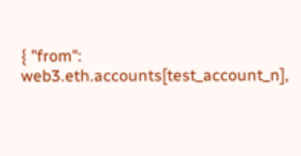{ "from": web3.eth.accounts[test_account_n],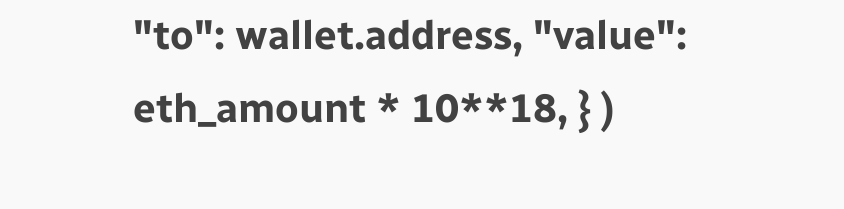"to": wallet.address, "value": eth_amount * 10**18, } )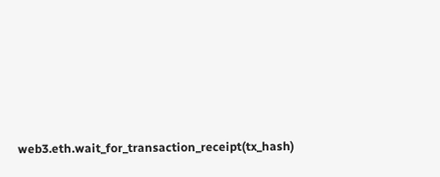web3.eth.wait_for_transaction_receipt(tx_hash)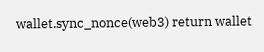wallet.sync_nonce(web3) return wallet